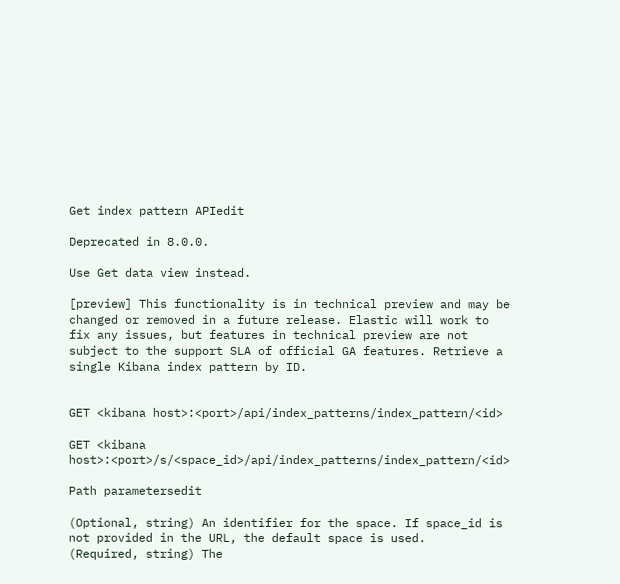Get index pattern APIedit

Deprecated in 8.0.0.

Use Get data view instead.

[preview] This functionality is in technical preview and may be changed or removed in a future release. Elastic will work to fix any issues, but features in technical preview are not subject to the support SLA of official GA features. Retrieve a single Kibana index pattern by ID.


GET <kibana host>:<port>/api/index_patterns/index_pattern/<id>

GET <kibana host>:<port>/s/<space_id>/api/index_patterns/index_pattern/<id>

Path parametersedit

(Optional, string) An identifier for the space. If space_id is not provided in the URL, the default space is used.
(Required, string) The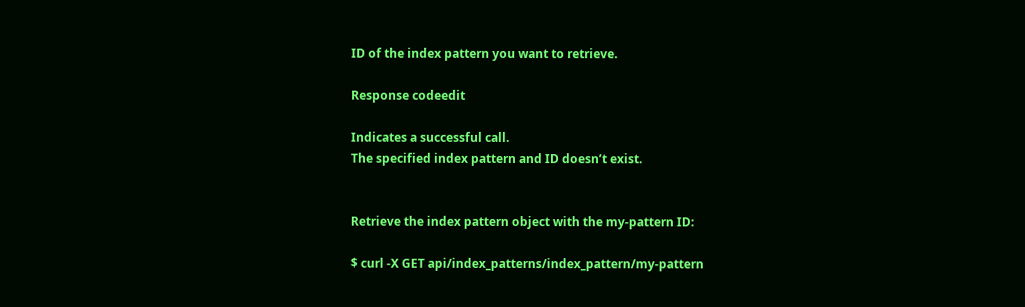ID of the index pattern you want to retrieve.

Response codeedit

Indicates a successful call.
The specified index pattern and ID doesn’t exist.


Retrieve the index pattern object with the my-pattern ID:

$ curl -X GET api/index_patterns/index_pattern/my-pattern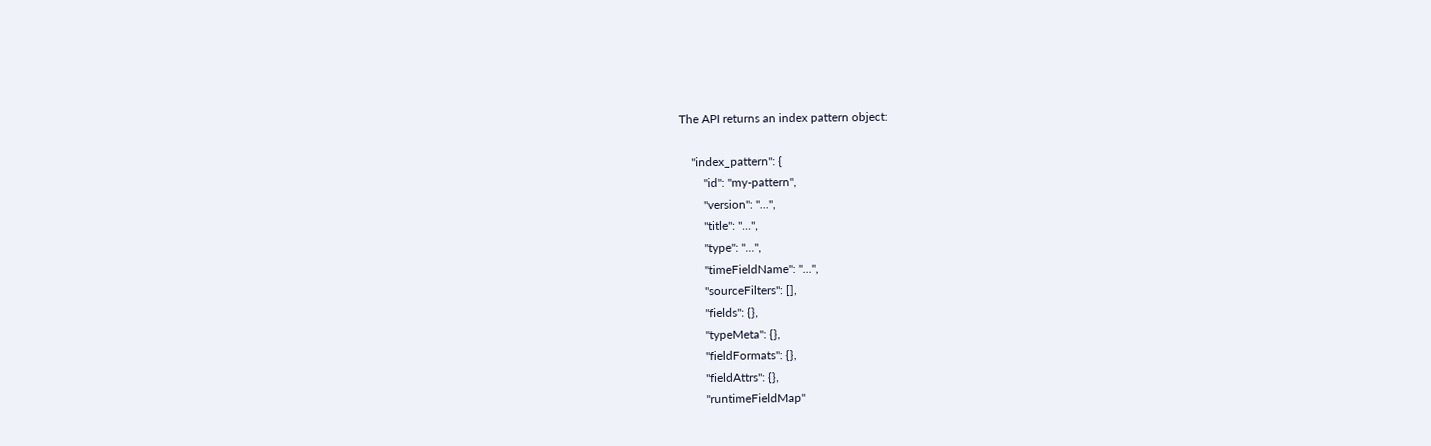The API returns an index pattern object:

    "index_pattern": {
        "id": "my-pattern",
        "version": "...",
        "title": "...",
        "type": "...",
        "timeFieldName": "...",
        "sourceFilters": [],
        "fields": {},
        "typeMeta": {},
        "fieldFormats": {},
        "fieldAttrs": {},
        "runtimeFieldMap"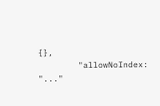{},
        "allowNoIndex: "..."